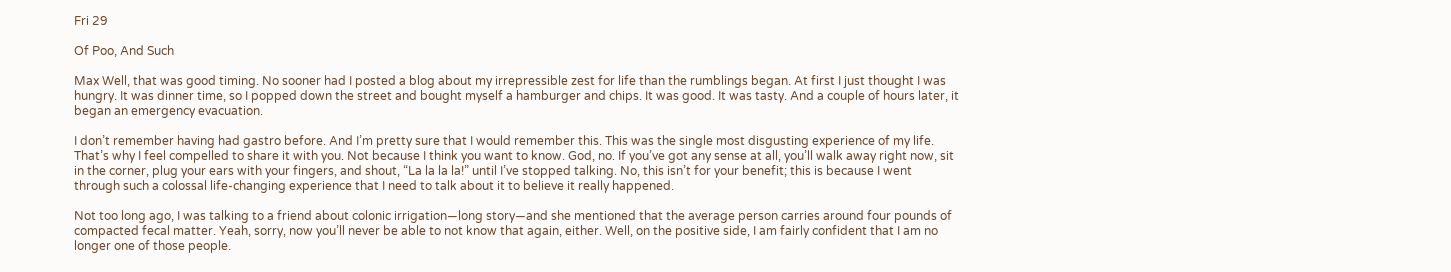Fri 29

Of Poo, And Such

Max Well, that was good timing. No sooner had I posted a blog about my irrepressible zest for life than the rumblings began. At first I just thought I was hungry. It was dinner time, so I popped down the street and bought myself a hamburger and chips. It was good. It was tasty. And a couple of hours later, it began an emergency evacuation.

I don’t remember having had gastro before. And I’m pretty sure that I would remember this. This was the single most disgusting experience of my life. That’s why I feel compelled to share it with you. Not because I think you want to know. God, no. If you’ve got any sense at all, you’ll walk away right now, sit in the corner, plug your ears with your fingers, and shout, “La la la la!” until I’ve stopped talking. No, this isn’t for your benefit; this is because I went through such a colossal life-changing experience that I need to talk about it to believe it really happened.

Not too long ago, I was talking to a friend about colonic irrigation—long story—and she mentioned that the average person carries around four pounds of compacted fecal matter. Yeah, sorry, now you’ll never be able to not know that again, either. Well, on the positive side, I am fairly confident that I am no longer one of those people.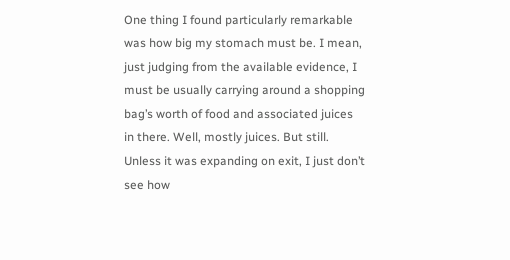One thing I found particularly remarkable was how big my stomach must be. I mean, just judging from the available evidence, I must be usually carrying around a shopping bag’s worth of food and associated juices in there. Well, mostly juices. But still. Unless it was expanding on exit, I just don’t see how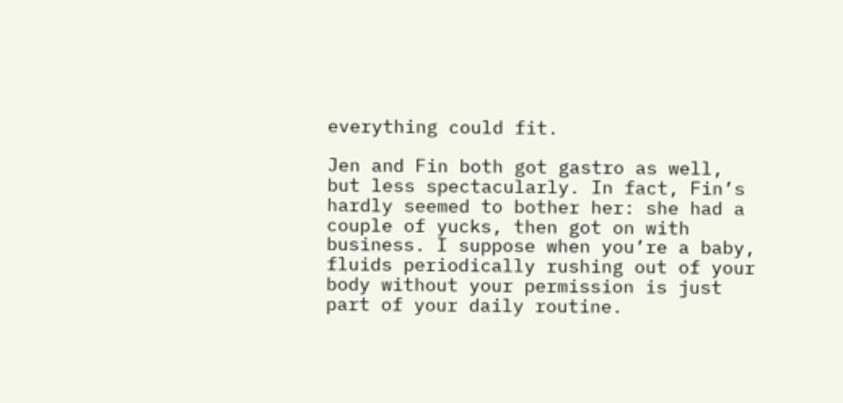everything could fit.

Jen and Fin both got gastro as well, but less spectacularly. In fact, Fin’s hardly seemed to bother her: she had a couple of yucks, then got on with business. I suppose when you’re a baby, fluids periodically rushing out of your body without your permission is just part of your daily routine.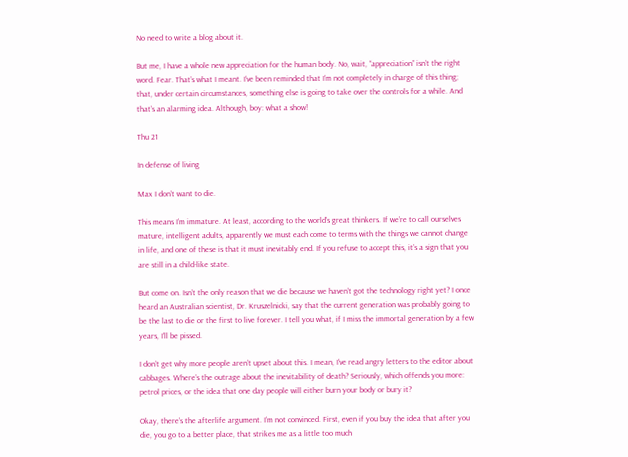No need to write a blog about it.

But me, I have a whole new appreciation for the human body. No, wait, “appreciation” isn’t the right word. Fear. That’s what I meant. I’ve been reminded that I’m not completely in charge of this thing; that, under certain circumstances, something else is going to take over the controls for a while. And that’s an alarming idea. Although, boy: what a show!

Thu 21

In defense of living

Max I don’t want to die.

This means I’m immature. At least, according to the world’s great thinkers. If we’re to call ourselves mature, intelligent adults, apparently we must each come to terms with the things we cannot change in life, and one of these is that it must inevitably end. If you refuse to accept this, it’s a sign that you are still in a child-like state.

But come on. Isn’t the only reason that we die because we haven’t got the technology right yet? I once heard an Australian scientist, Dr. Kruszelnicki, say that the current generation was probably going to be the last to die or the first to live forever. I tell you what, if I miss the immortal generation by a few years, I’ll be pissed.

I don’t get why more people aren’t upset about this. I mean, I’ve read angry letters to the editor about cabbages. Where’s the outrage about the inevitability of death? Seriously, which offends you more: petrol prices, or the idea that one day people will either burn your body or bury it?

Okay, there’s the afterlife argument. I’m not convinced. First, even if you buy the idea that after you die, you go to a better place, that strikes me as a little too much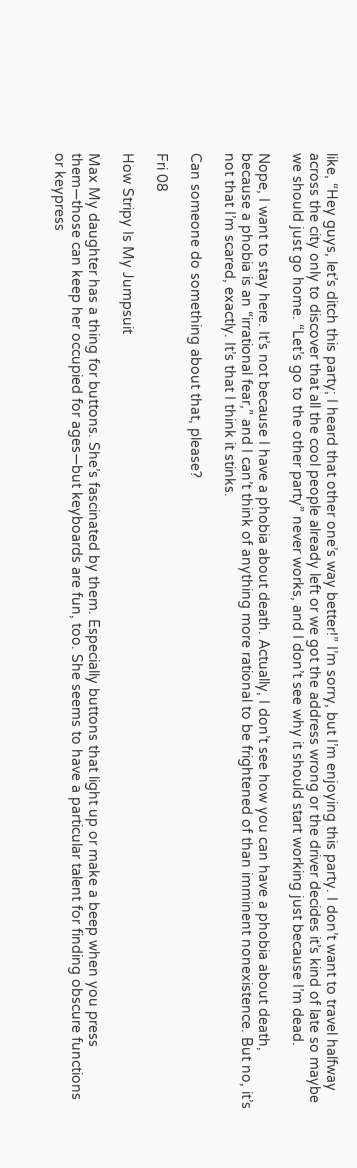like, “Hey guys, let’s ditch this party; I heard that other one’s way better!” I’m sorry, but I’m enjoying this party. I don’t want to travel halfway across the city only to discover that all the cool people already left or we got the address wrong or the driver decides it’s kind of late so maybe we should just go home. “Let’s go to the other party” never works, and I don’t see why it should start working just because I’m dead.

Nope, I want to stay here. It’s not because I have a phobia about death. Actually, I don’t see how you can have a phobia about death, because a phobia is an “irrational fear,” and I can’t think of anything more rational to be frightened of than imminent nonexistence. But no, it’s not that I’m scared, exactly. It’s that I think it stinks.

Can someone do something about that, please?

Fri 08

How Stripy Is My Jumpsuit

Max My daughter has a thing for buttons. She’s fascinated by them. Especially buttons that light up or make a beep when you press them—those can keep her occupied for ages—but keyboards are fun, too. She seems to have a particular talent for finding obscure functions or keypress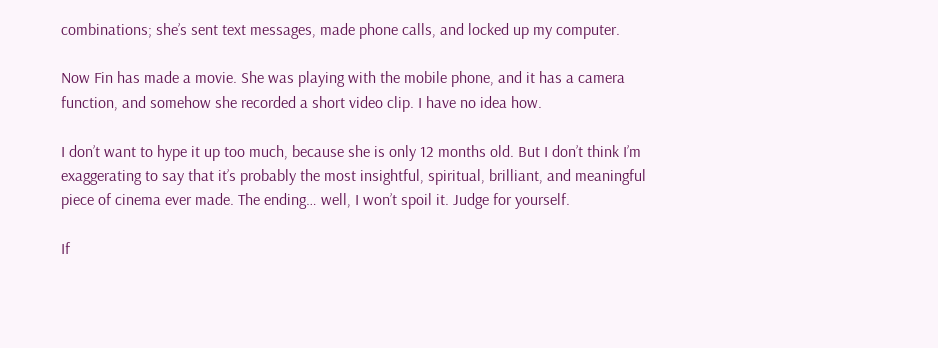combinations; she’s sent text messages, made phone calls, and locked up my computer.

Now Fin has made a movie. She was playing with the mobile phone, and it has a camera function, and somehow she recorded a short video clip. I have no idea how.

I don’t want to hype it up too much, because she is only 12 months old. But I don’t think I’m exaggerating to say that it’s probably the most insightful, spiritual, brilliant, and meaningful piece of cinema ever made. The ending… well, I won’t spoil it. Judge for yourself.

If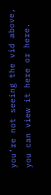you’re not seeing the vid above, you can view it here or here.